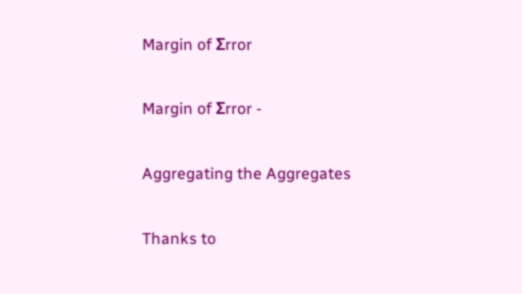Margin of Σrror

Margin of Σrror -

Aggregating the Aggregates

Thanks to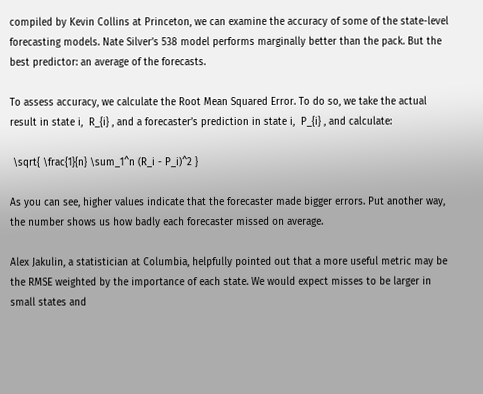compiled by Kevin Collins at Princeton, we can examine the accuracy of some of the state-level forecasting models. Nate Silver’s 538 model performs marginally better than the pack. But the best predictor: an average of the forecasts.

To assess accuracy, we calculate the Root Mean Squared Error. To do so, we take the actual result in state i,  R_{i} , and a forecaster’s prediction in state i,  P_{i} , and calculate:

 \sqrt{ \frac{1}{n} \sum_1^n (R_i - P_i)^2 }

As you can see, higher values indicate that the forecaster made bigger errors. Put another way, the number shows us how badly each forecaster missed on average.

Alex Jakulin, a statistician at Columbia, helpfully pointed out that a more useful metric may be the RMSE weighted by the importance of each state. We would expect misses to be larger in small states and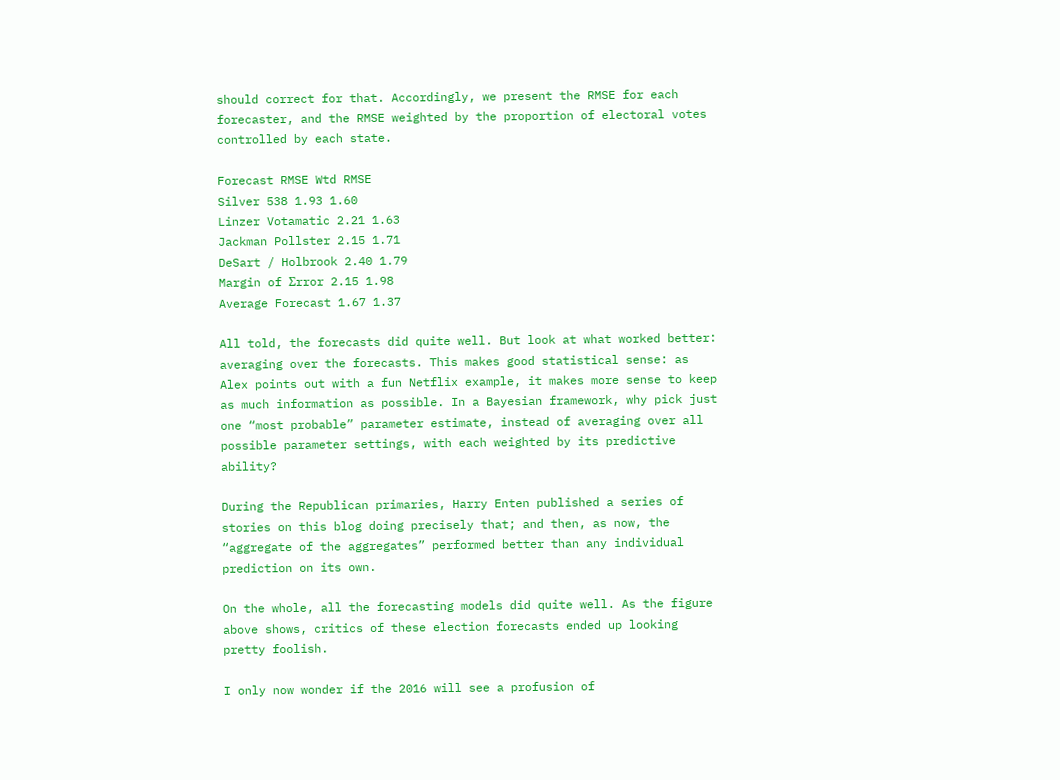should correct for that. Accordingly, we present the RMSE for each forecaster, and the RMSE weighted by the proportion of electoral votes controlled by each state.

Forecast RMSE Wtd RMSE
Silver 538 1.93 1.60
Linzer Votamatic 2.21 1.63
Jackman Pollster 2.15 1.71
DeSart / Holbrook 2.40 1.79
Margin of Σrror 2.15 1.98
Average Forecast 1.67 1.37

All told, the forecasts did quite well. But look at what worked better: averaging over the forecasts. This makes good statistical sense: as Alex points out with a fun Netflix example, it makes more sense to keep as much information as possible. In a Bayesian framework, why pick just one “most probable” parameter estimate, instead of averaging over all possible parameter settings, with each weighted by its predictive ability?

During the Republican primaries, Harry Enten published a series of stories on this blog doing precisely that; and then, as now, the “aggregate of the aggregates” performed better than any individual prediction on its own.

On the whole, all the forecasting models did quite well. As the figure above shows, critics of these election forecasts ended up looking pretty foolish.

I only now wonder if the 2016 will see a profusion of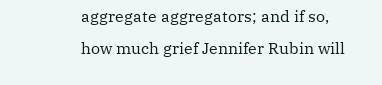aggregate aggregators; and if so, how much grief Jennifer Rubin will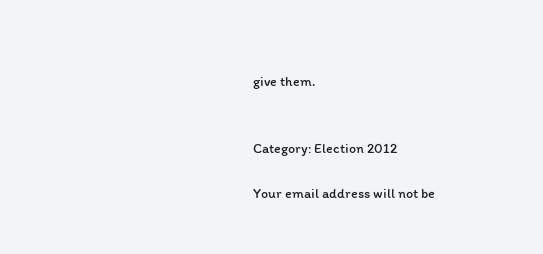give them.


Category: Election 2012

Your email address will not be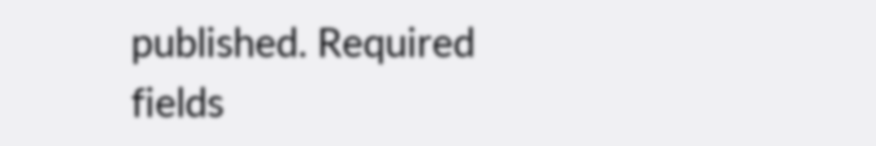published. Required fields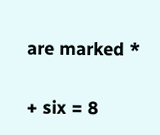are marked *


+ six = 8